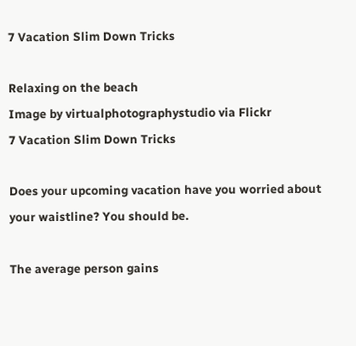7 Vacation Slim Down Tricks

Relaxing on the beach
Image by virtualphotographystudio via Flickr
7 Vacation Slim Down Tricks

Does your upcoming vacation have you worried about your waistline? You should be.

The average person gains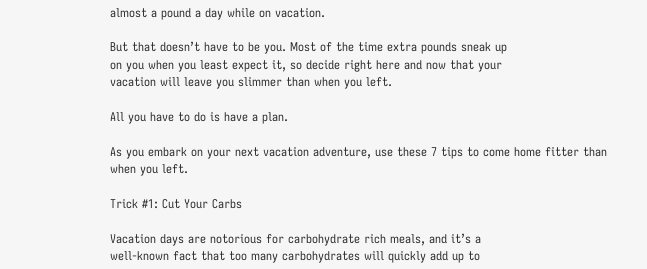almost a pound a day while on vacation.

But that doesn’t have to be you. Most of the time extra pounds sneak up
on you when you least expect it, so decide right here and now that your
vacation will leave you slimmer than when you left.

All you have to do is have a plan.

As you embark on your next vacation adventure, use these 7 tips to come home fitter than when you left.

Trick #1: Cut Your Carbs

Vacation days are notorious for carbohydrate rich meals, and it’s a
well-known fact that too many carbohydrates will quickly add up to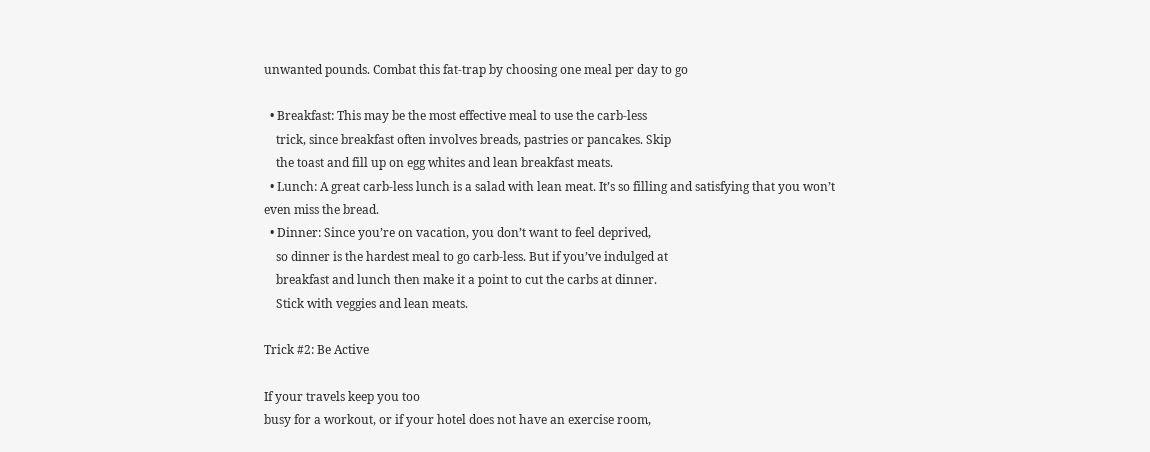unwanted pounds. Combat this fat-trap by choosing one meal per day to go

  • Breakfast: This may be the most effective meal to use the carb-less
    trick, since breakfast often involves breads, pastries or pancakes. Skip
    the toast and fill up on egg whites and lean breakfast meats.
  • Lunch: A great carb-less lunch is a salad with lean meat. It’s so filling and satisfying that you won’t even miss the bread.
  • Dinner: Since you’re on vacation, you don’t want to feel deprived,
    so dinner is the hardest meal to go carb-less. But if you’ve indulged at
    breakfast and lunch then make it a point to cut the carbs at dinner.
    Stick with veggies and lean meats.

Trick #2: Be Active

If your travels keep you too
busy for a workout, or if your hotel does not have an exercise room,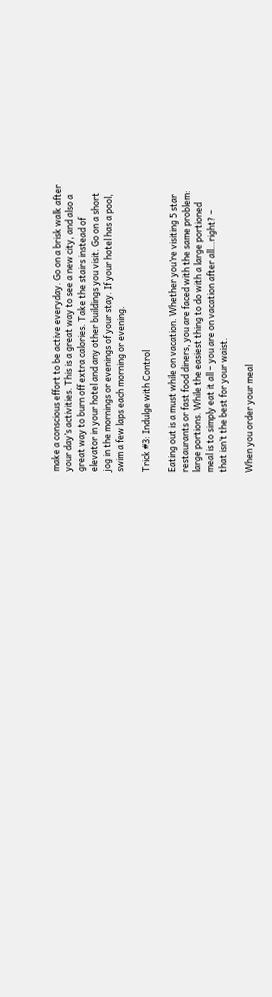make a conscious effort to be active everyday. Go on a brisk walk after
your day’s activities. This is a great way to see a new city, and also a
great way to burn off extra calories. Take the stairs instead of
elevator in your hotel and any other buildings you visit. Go on a short
jog in the mornings or evenings of your stay. If your hotel has a pool,
swim a few laps each morning or evening.

Trick #3: Indulge with Control

Eating out is a must while on vacation. Whether you’re visiting 5 star
restaurants or fast food diners, you are faced with the same problem:
large portions. While the easiest thing to do with a large portioned
meal is to simply eat it all – you are on vacation after all…right? –
that isn’t the best for your waist.

When you order your meal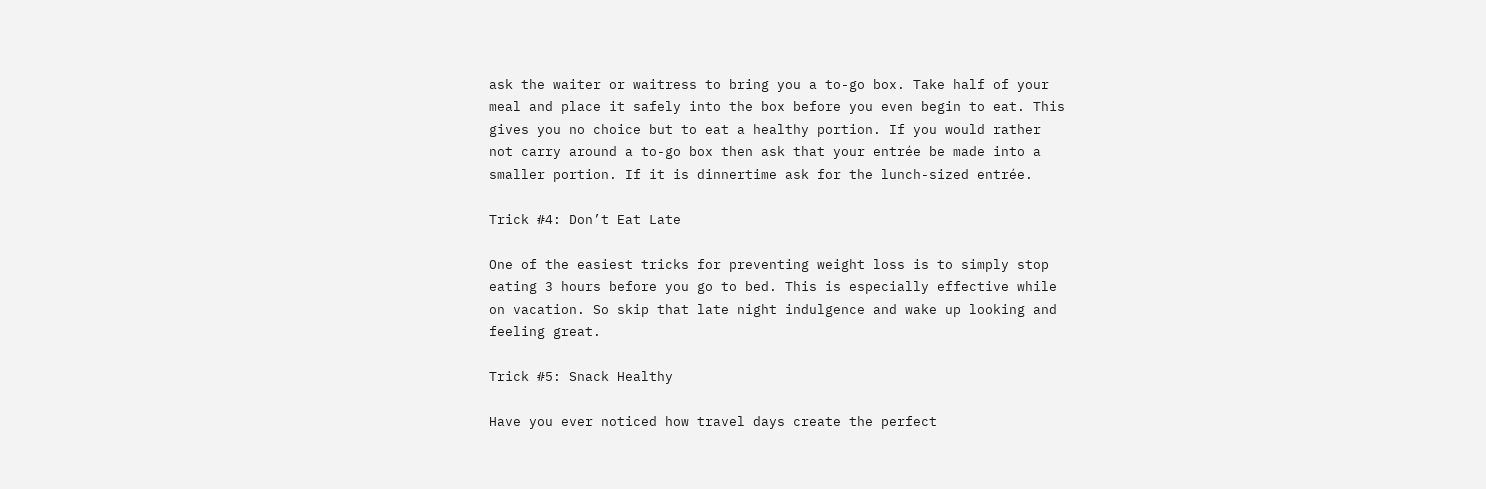ask the waiter or waitress to bring you a to-go box. Take half of your
meal and place it safely into the box before you even begin to eat. This
gives you no choice but to eat a healthy portion. If you would rather
not carry around a to-go box then ask that your entrée be made into a
smaller portion. If it is dinnertime ask for the lunch-sized entrée.

Trick #4: Don’t Eat Late

One of the easiest tricks for preventing weight loss is to simply stop
eating 3 hours before you go to bed. This is especially effective while
on vacation. So skip that late night indulgence and wake up looking and
feeling great.

Trick #5: Snack Healthy

Have you ever noticed how travel days create the perfect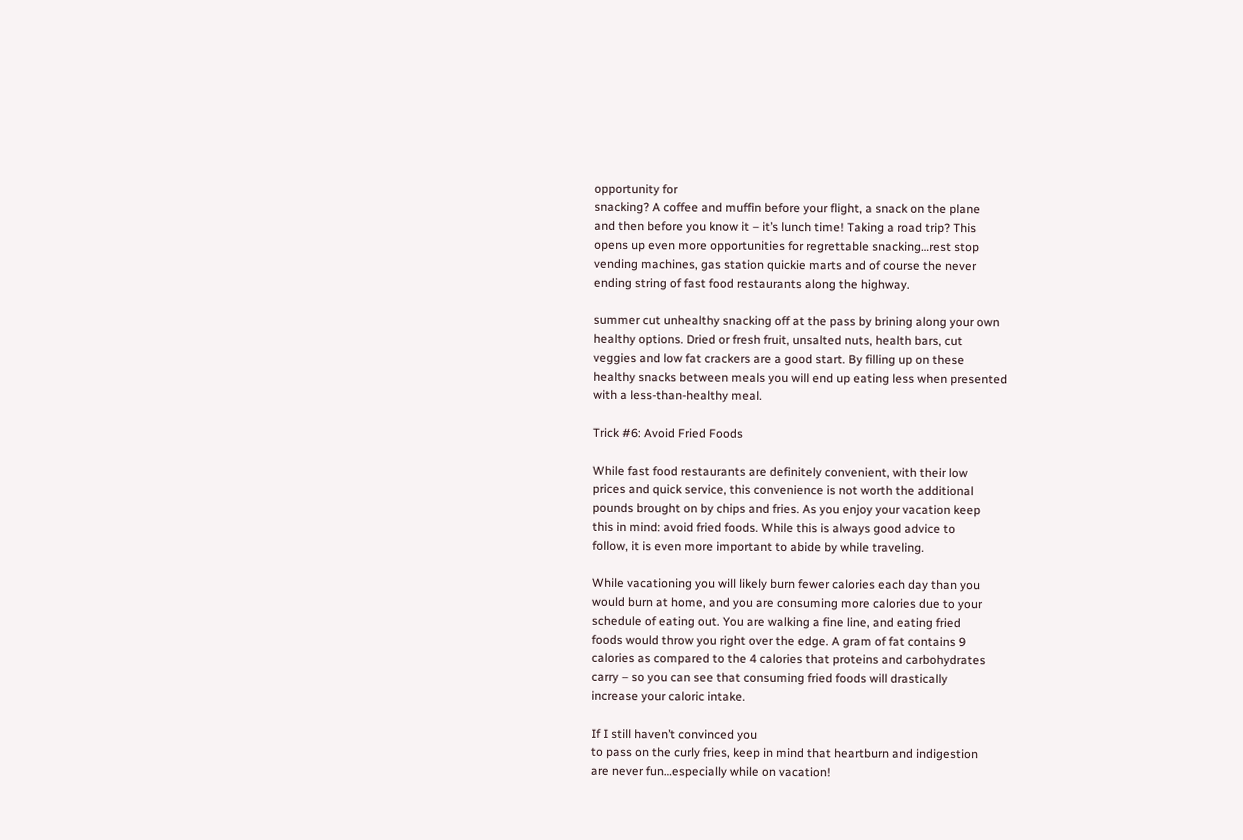opportunity for
snacking? A coffee and muffin before your flight, a snack on the plane
and then before you know it – it’s lunch time! Taking a road trip? This
opens up even more opportunities for regrettable snacking…rest stop
vending machines, gas station quickie marts and of course the never
ending string of fast food restaurants along the highway.

summer cut unhealthy snacking off at the pass by brining along your own
healthy options. Dried or fresh fruit, unsalted nuts, health bars, cut
veggies and low fat crackers are a good start. By filling up on these
healthy snacks between meals you will end up eating less when presented
with a less-than-healthy meal.

Trick #6: Avoid Fried Foods

While fast food restaurants are definitely convenient, with their low
prices and quick service, this convenience is not worth the additional
pounds brought on by chips and fries. As you enjoy your vacation keep
this in mind: avoid fried foods. While this is always good advice to
follow, it is even more important to abide by while traveling.

While vacationing you will likely burn fewer calories each day than you
would burn at home, and you are consuming more calories due to your
schedule of eating out. You are walking a fine line, and eating fried
foods would throw you right over the edge. A gram of fat contains 9
calories as compared to the 4 calories that proteins and carbohydrates
carry – so you can see that consuming fried foods will drastically
increase your caloric intake.

If I still haven’t convinced you
to pass on the curly fries, keep in mind that heartburn and indigestion
are never fun…especially while on vacation!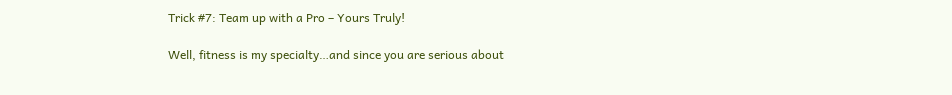Trick #7: Team up with a Pro – Yours Truly!

Well, fitness is my specialty…and since you are serious about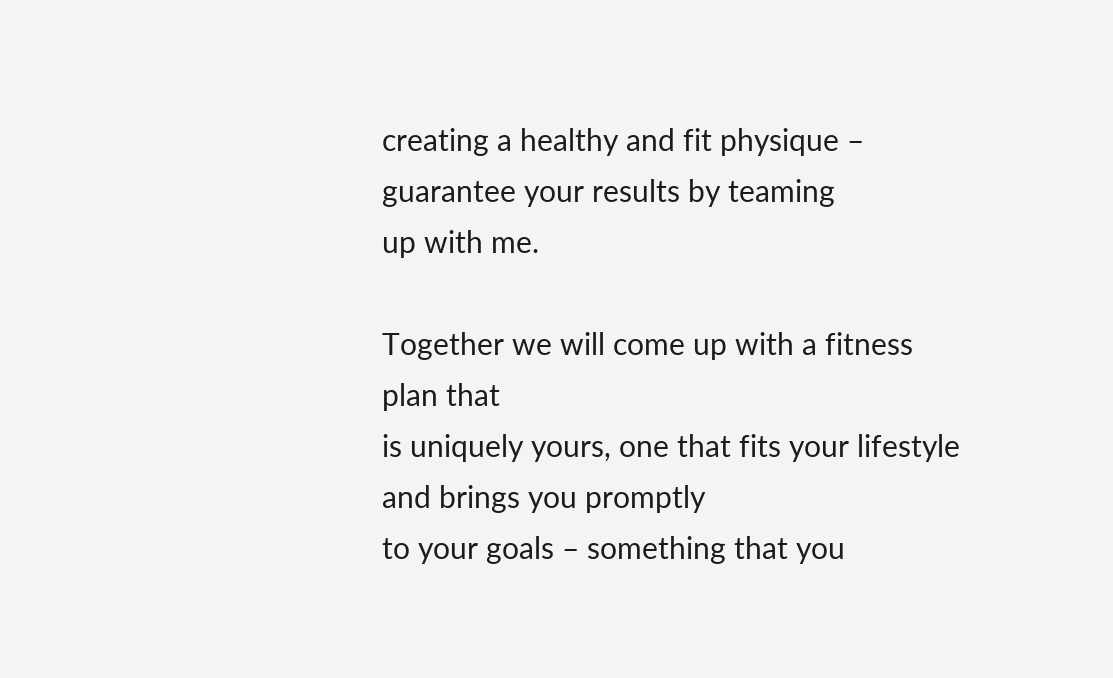creating a healthy and fit physique – guarantee your results by teaming
up with me.

Together we will come up with a fitness plan that
is uniquely yours, one that fits your lifestyle and brings you promptly
to your goals – something that you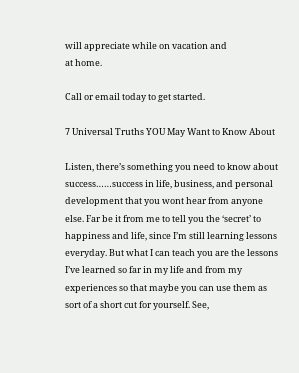will appreciate while on vacation and
at home.

Call or email today to get started.

7 Universal Truths YOU May Want to Know About

Listen, there’s something you need to know about success……success in life, business, and personal development that you wont hear from anyone else. Far be it from me to tell you the ‘secret’ to happiness and life, since I’m still learning lessons everyday. But what I can teach you are the lessons I’ve learned so far in my life and from my experiences so that maybe you can use them as sort of a short cut for yourself. See,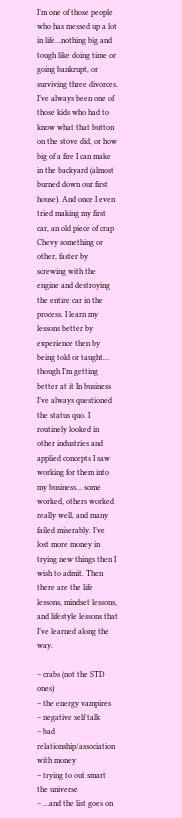I’m one of those people who has messed up a lot in life…nothing big and tough like doing time or going bankrupt, or surviving three divorces. I’ve always been one of those kids who had to know what that button on the stove did, or how big of a fire I can make in the backyard (almost burned down our first house). And once I even tried making my first car, an old piece of crap Chevy something or other, faster by screwing with the engine and destroying the entire car in the process. I learn my lessons better by experience then by being told or taught… though I’m getting better at it In business I’ve always questioned the status quo. I routinely looked in other industries and applied concepts I saw working for them into my business… some worked, others worked really well, and many failed miserably. I’ve lost more money in trying new things then I wish to admit. Then there are the life lessons, mindset lessons, and lifestyle lessons that I’ve learned along the way.

– crabs (not the STD ones)
– the energy vampires
– negative self talk
– bad relationship/association with money
– trying to out smart the universe
– …and the list goes on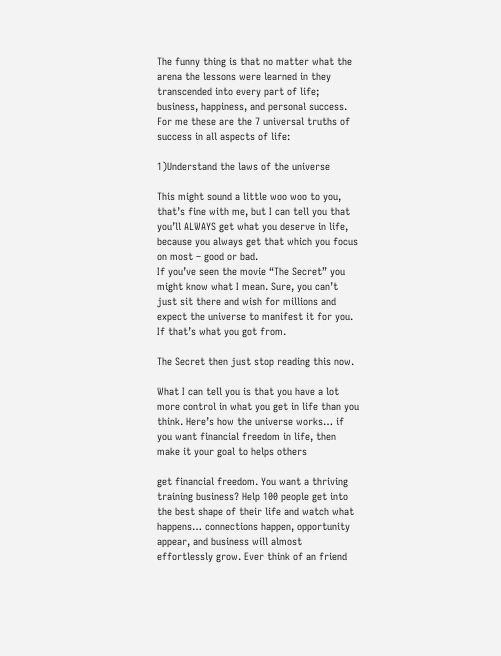The funny thing is that no matter what the arena the lessons were learned in they transcended into every part of life; business, happiness, and personal success. For me these are the 7 universal truths of success in all aspects of life:

1)Understand the laws of the universe

This might sound a little woo woo to you, that’s fine with me, but I can tell you that you’ll ALWAYS get what you deserve in life, because you always get that which you focus on most – good or bad.
If you’ve seen the movie “The Secret” you might know what I mean. Sure, you can’t just sit there and wish for millions and expect the universe to manifest it for you. If that’s what you got from.

The Secret then just stop reading this now.

What I can tell you is that you have a lot more control in what you get in life than you think. Here’s how the universe works… if you want financial freedom in life, then make it your goal to helps others

get financial freedom. You want a thriving training business? Help 100 people get into the best shape of their life and watch what happens… connections happen, opportunity appear, and business will almost effortlessly grow. Ever think of an friend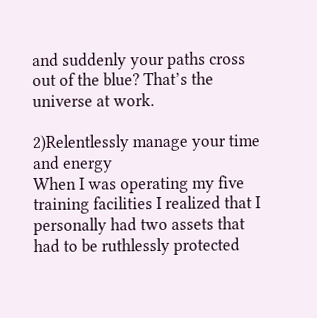and suddenly your paths cross out of the blue? That’s the universe at work.

2)Relentlessly manage your time and energy
When I was operating my five training facilities I realized that I personally had two assets that had to be ruthlessly protected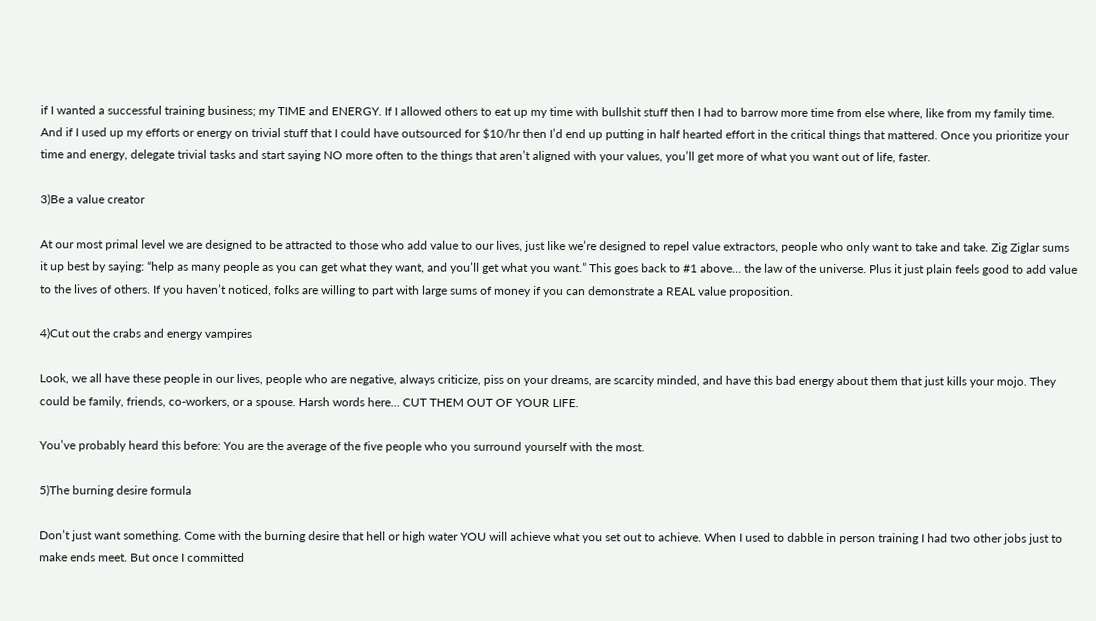if I wanted a successful training business; my TIME and ENERGY. If I allowed others to eat up my time with bullshit stuff then I had to barrow more time from else where, like from my family time. And if I used up my efforts or energy on trivial stuff that I could have outsourced for $10/hr then I’d end up putting in half hearted effort in the critical things that mattered. Once you prioritize your time and energy, delegate trivial tasks and start saying NO more often to the things that aren’t aligned with your values, you’ll get more of what you want out of life, faster.

3)Be a value creator

At our most primal level we are designed to be attracted to those who add value to our lives, just like we’re designed to repel value extractors, people who only want to take and take. Zig Ziglar sums it up best by saying: “help as many people as you can get what they want, and you’ll get what you want.” This goes back to #1 above… the law of the universe. Plus it just plain feels good to add value to the lives of others. If you haven’t noticed, folks are willing to part with large sums of money if you can demonstrate a REAL value proposition.

4)Cut out the crabs and energy vampires

Look, we all have these people in our lives, people who are negative, always criticize, piss on your dreams, are scarcity minded, and have this bad energy about them that just kills your mojo. They could be family, friends, co-workers, or a spouse. Harsh words here… CUT THEM OUT OF YOUR LIFE.

You’ve probably heard this before: You are the average of the five people who you surround yourself with the most.

5)The burning desire formula

Don’t just want something. Come with the burning desire that hell or high water YOU will achieve what you set out to achieve. When I used to dabble in person training I had two other jobs just to make ends meet. But once I committed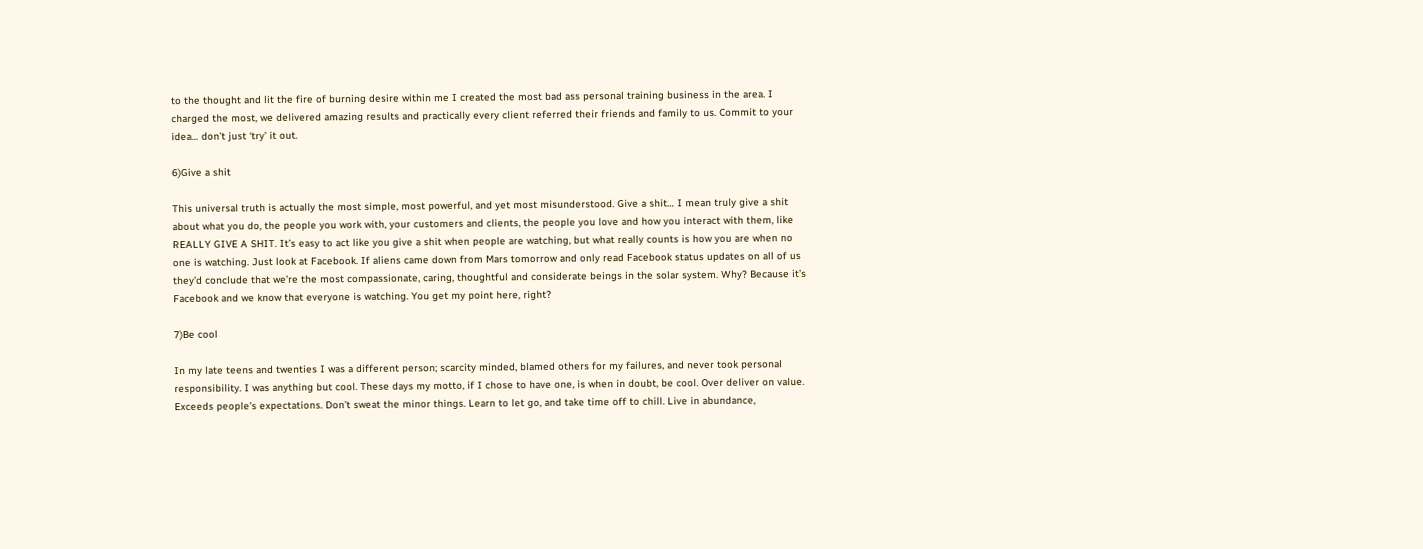to the thought and lit the fire of burning desire within me I created the most bad ass personal training business in the area. I charged the most, we delivered amazing results and practically every client referred their friends and family to us. Commit to your idea… don’t just ‘try’ it out.

6)Give a shit

This universal truth is actually the most simple, most powerful, and yet most misunderstood. Give a shit… I mean truly give a shit about what you do, the people you work with, your customers and clients, the people you love and how you interact with them, like REALLY GIVE A SHIT. It’s easy to act like you give a shit when people are watching, but what really counts is how you are when no one is watching. Just look at Facebook. If aliens came down from Mars tomorrow and only read Facebook status updates on all of us they’d conclude that we’re the most compassionate, caring, thoughtful and considerate beings in the solar system. Why? Because it’s Facebook and we know that everyone is watching. You get my point here, right?

7)Be cool

In my late teens and twenties I was a different person; scarcity minded, blamed others for my failures, and never took personal responsibility. I was anything but cool. These days my motto, if I chose to have one, is when in doubt, be cool. Over deliver on value. Exceeds people’s expectations. Don’t sweat the minor things. Learn to let go, and take time off to chill. Live in abundance,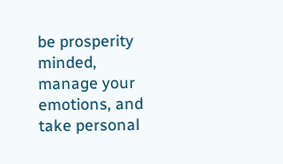be prosperity minded, manage your emotions, and take personal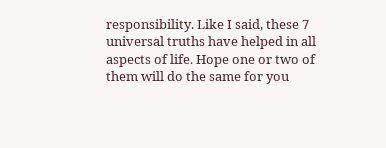responsibility. Like I said, these 7 universal truths have helped in all aspects of life. Hope one or two of them will do the same for you